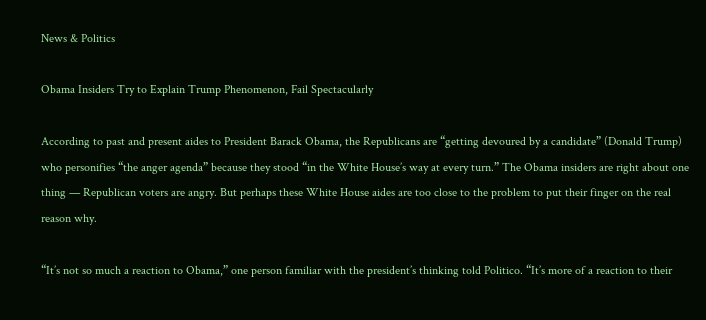News & Politics

Obama Insiders Try to Explain Trump Phenomenon, Fail Spectacularly

According to past and present aides to President Barack Obama, the Republicans are “getting devoured by a candidate” (Donald Trump) who personifies “the anger agenda” because they stood “in the White House’s way at every turn.” The Obama insiders are right about one thing — Republican voters are angry. But perhaps these White House aides are too close to the problem to put their finger on the real reason why.

“It’s not so much a reaction to Obama,” one person familiar with the president’s thinking told Politico. “It’s more of a reaction to their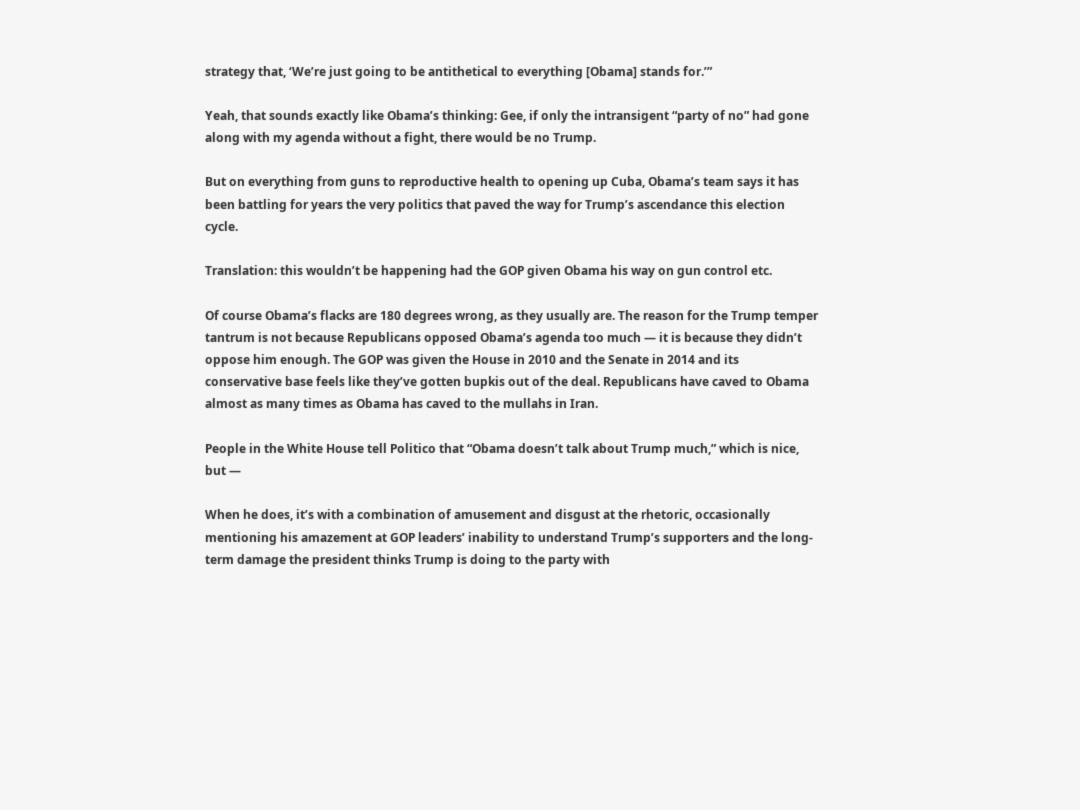strategy that, ‘We’re just going to be antithetical to everything [Obama] stands for.’”

Yeah, that sounds exactly like Obama’s thinking: Gee, if only the intransigent “party of no” had gone along with my agenda without a fight, there would be no Trump.

But on everything from guns to reproductive health to opening up Cuba, Obama’s team says it has been battling for years the very politics that paved the way for Trump’s ascendance this election cycle.

Translation: this wouldn’t be happening had the GOP given Obama his way on gun control etc.

Of course Obama’s flacks are 180 degrees wrong, as they usually are. The reason for the Trump temper tantrum is not because Republicans opposed Obama’s agenda too much — it is because they didn’t oppose him enough. The GOP was given the House in 2010 and the Senate in 2014 and its conservative base feels like they’ve gotten bupkis out of the deal. Republicans have caved to Obama almost as many times as Obama has caved to the mullahs in Iran.

People in the White House tell Politico that “Obama doesn’t talk about Trump much,” which is nice, but —

When he does, it’s with a combination of amusement and disgust at the rhetoric, occasionally mentioning his amazement at GOP leaders’ inability to understand Trump’s supporters and the long-term damage the president thinks Trump is doing to the party with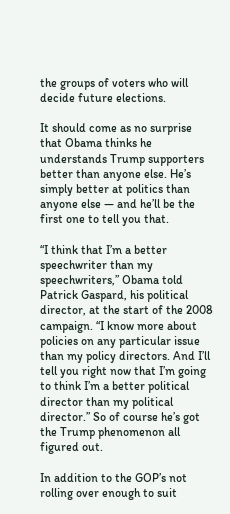the groups of voters who will decide future elections.

It should come as no surprise that Obama thinks he understands Trump supporters better than anyone else. He’s simply better at politics than anyone else — and he’ll be the first one to tell you that.

“I think that I’m a better speechwriter than my speechwriters,” Obama told Patrick Gaspard, his political director, at the start of the 2008 campaign. “I know more about policies on any particular issue than my policy directors. And I’ll tell you right now that I’m going to think I’m a better political director than my political director.” So of course he’s got the Trump phenomenon all figured out.

In addition to the GOP’s not rolling over enough to suit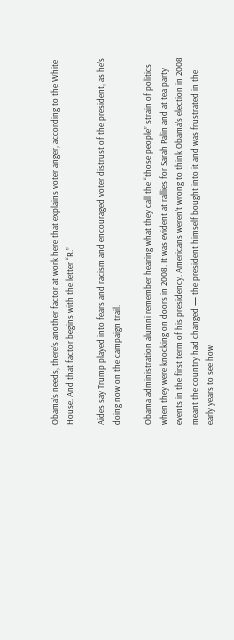Obama’s needs, there’s another factor at work here that explains voter anger, according to the White House. And that factor begins with the letter “R.”

Aides say Trump played into fears and racism and encouraged voter distrust of the president, as he’s doing now on the campaign trail.

Obama administration alumni remember hearing what they call the “those people” strain of politics when they were knocking on doors in 2008. It was evident at rallies for Sarah Palin and at tea party events in the first term of his presidency. Americans weren’t wrong to think Obama’s election in 2008 meant the country had changed — the president himself bought into it and was frustrated in the early years to see how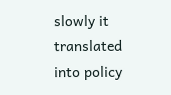slowly it translated into policy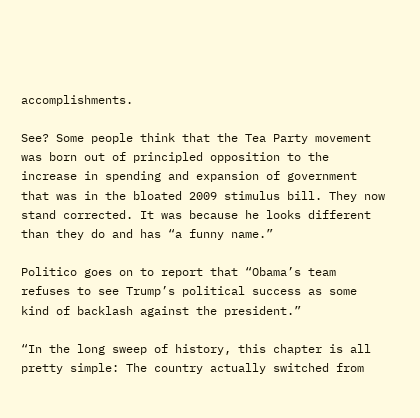accomplishments.

See? Some people think that the Tea Party movement was born out of principled opposition to the increase in spending and expansion of government that was in the bloated 2009 stimulus bill. They now stand corrected. It was because he looks different than they do and has “a funny name.”

Politico goes on to report that “Obama’s team refuses to see Trump’s political success as some kind of backlash against the president.”

“In the long sweep of history, this chapter is all pretty simple: The country actually switched from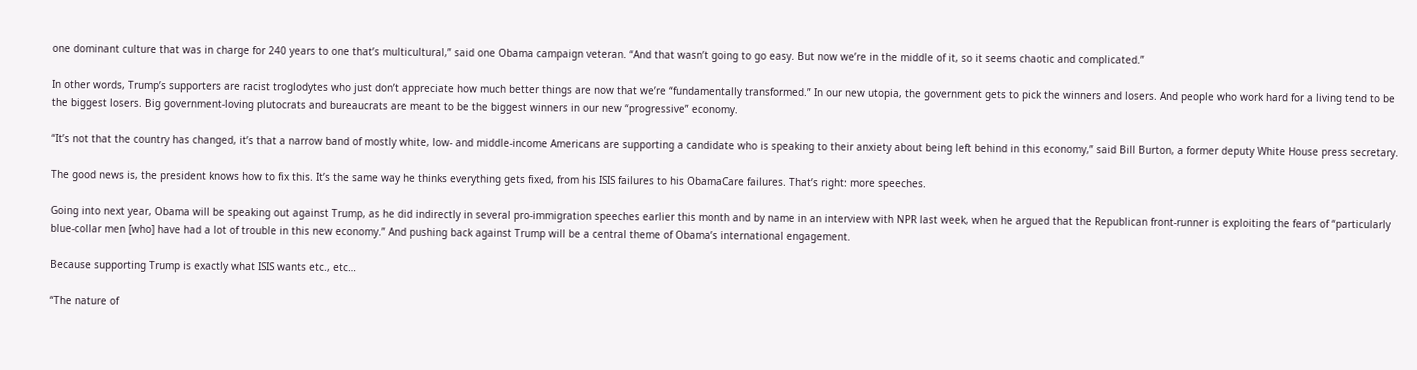one dominant culture that was in charge for 240 years to one that’s multicultural,” said one Obama campaign veteran. “And that wasn’t going to go easy. But now we’re in the middle of it, so it seems chaotic and complicated.”

In other words, Trump’s supporters are racist troglodytes who just don’t appreciate how much better things are now that we’re “fundamentally transformed.” In our new utopia, the government gets to pick the winners and losers. And people who work hard for a living tend to be the biggest losers. Big government-loving plutocrats and bureaucrats are meant to be the biggest winners in our new “progressive” economy.

“It’s not that the country has changed, it’s that a narrow band of mostly white, low- and middle-income Americans are supporting a candidate who is speaking to their anxiety about being left behind in this economy,” said Bill Burton, a former deputy White House press secretary.

The good news is, the president knows how to fix this. It’s the same way he thinks everything gets fixed, from his ISIS failures to his ObamaCare failures. That’s right: more speeches.

Going into next year, Obama will be speaking out against Trump, as he did indirectly in several pro-immigration speeches earlier this month and by name in an interview with NPR last week, when he argued that the Republican front-runner is exploiting the fears of “particularly blue-collar men [who] have had a lot of trouble in this new economy.” And pushing back against Trump will be a central theme of Obama’s international engagement.

Because supporting Trump is exactly what ISIS wants etc., etc…

“The nature of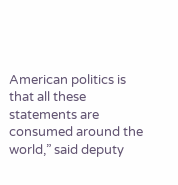American politics is that all these statements are consumed around the world,” said deputy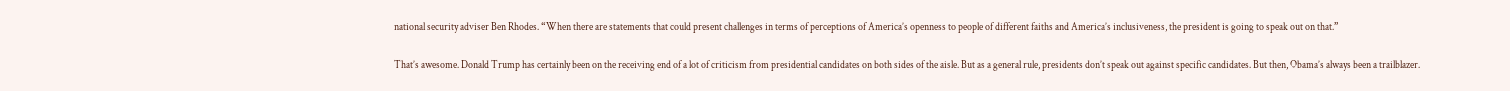national security adviser Ben Rhodes. “When there are statements that could present challenges in terms of perceptions of America’s openness to people of different faiths and America’s inclusiveness, the president is going to speak out on that.”

That’s awesome. Donald Trump has certainly been on the receiving end of a lot of criticism from presidential candidates on both sides of the aisle. But as a general rule, presidents don’t speak out against specific candidates. But then, Obama’s always been a trailblazer.